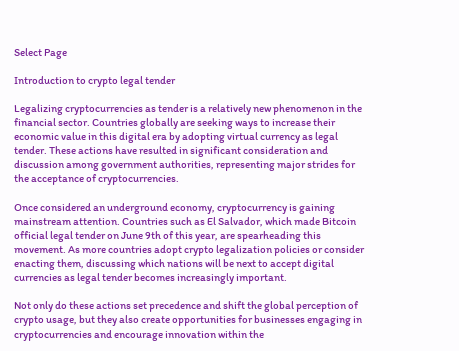Select Page

Introduction to crypto legal tender

Legalizing cryptocurrencies as tender is a relatively new phenomenon in the financial sector. Countries globally are seeking ways to increase their economic value in this digital era by adopting virtual currency as legal tender. These actions have resulted in significant consideration and discussion among government authorities, representing major strides for the acceptance of cryptocurrencies.

Once considered an underground economy, cryptocurrency is gaining mainstream attention. Countries such as El Salvador, which made Bitcoin official legal tender on June 9th of this year, are spearheading this movement. As more countries adopt crypto legalization policies or consider enacting them, discussing which nations will be next to accept digital currencies as legal tender becomes increasingly important.

Not only do these actions set precedence and shift the global perception of crypto usage, but they also create opportunities for businesses engaging in cryptocurrencies and encourage innovation within the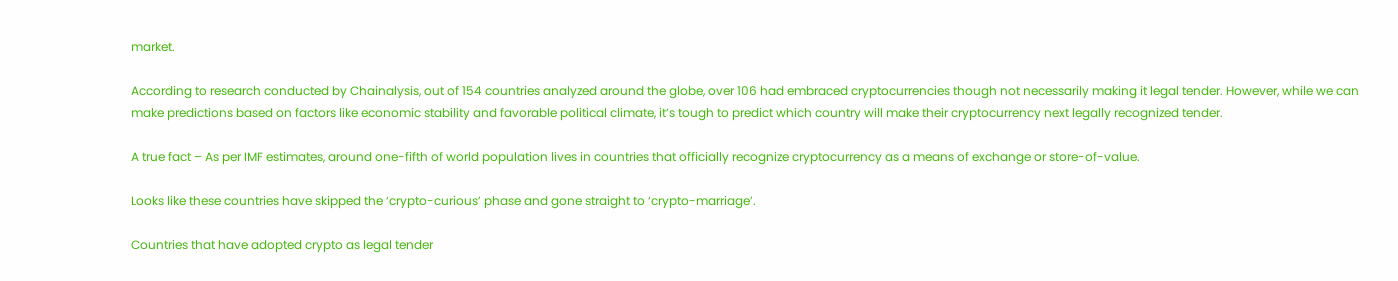market.

According to research conducted by Chainalysis, out of 154 countries analyzed around the globe, over 106 had embraced cryptocurrencies though not necessarily making it legal tender. However, while we can make predictions based on factors like economic stability and favorable political climate, it’s tough to predict which country will make their cryptocurrency next legally recognized tender.

A true fact – As per IMF estimates, around one-fifth of world population lives in countries that officially recognize cryptocurrency as a means of exchange or store-of-value.

Looks like these countries have skipped the ‘crypto-curious’ phase and gone straight to ‘crypto-marriage’.

Countries that have adopted crypto as legal tender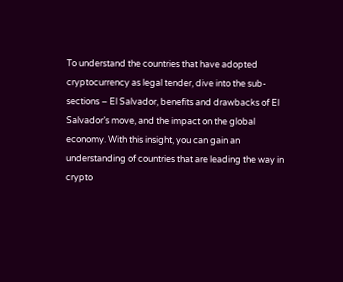To understand the countries that have adopted cryptocurrency as legal tender, dive into the sub-sections – El Salvador, benefits and drawbacks of El Salvador’s move, and the impact on the global economy. With this insight, you can gain an understanding of countries that are leading the way in crypto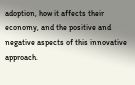adoption, how it affects their economy, and the positive and negative aspects of this innovative approach.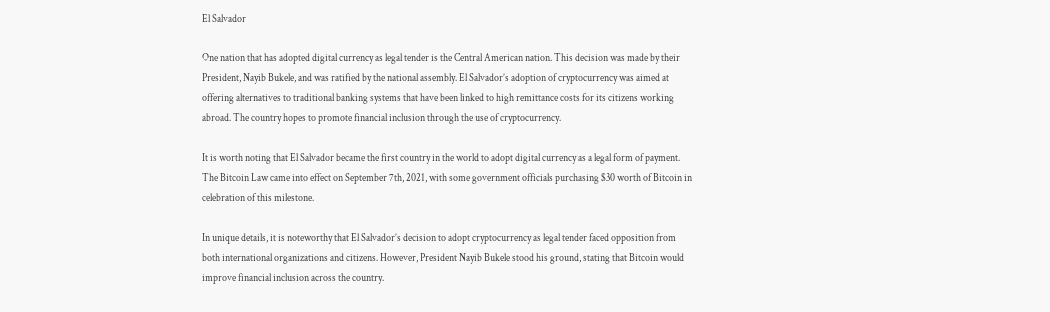El Salvador

One nation that has adopted digital currency as legal tender is the Central American nation. This decision was made by their President, Nayib Bukele, and was ratified by the national assembly. El Salvador’s adoption of cryptocurrency was aimed at offering alternatives to traditional banking systems that have been linked to high remittance costs for its citizens working abroad. The country hopes to promote financial inclusion through the use of cryptocurrency.

It is worth noting that El Salvador became the first country in the world to adopt digital currency as a legal form of payment. The Bitcoin Law came into effect on September 7th, 2021, with some government officials purchasing $30 worth of Bitcoin in celebration of this milestone.

In unique details, it is noteworthy that El Salvador’s decision to adopt cryptocurrency as legal tender faced opposition from both international organizations and citizens. However, President Nayib Bukele stood his ground, stating that Bitcoin would improve financial inclusion across the country.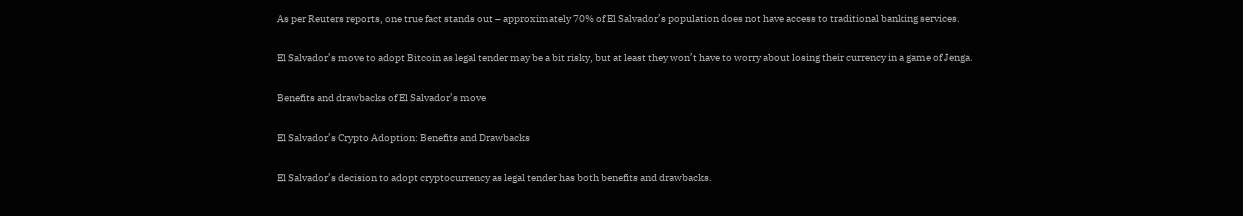As per Reuters reports, one true fact stands out – approximately 70% of El Salvador’s population does not have access to traditional banking services.

El Salvador’s move to adopt Bitcoin as legal tender may be a bit risky, but at least they won’t have to worry about losing their currency in a game of Jenga.

Benefits and drawbacks of El Salvador’s move

El Salvador’s Crypto Adoption: Benefits and Drawbacks

El Salvador’s decision to adopt cryptocurrency as legal tender has both benefits and drawbacks.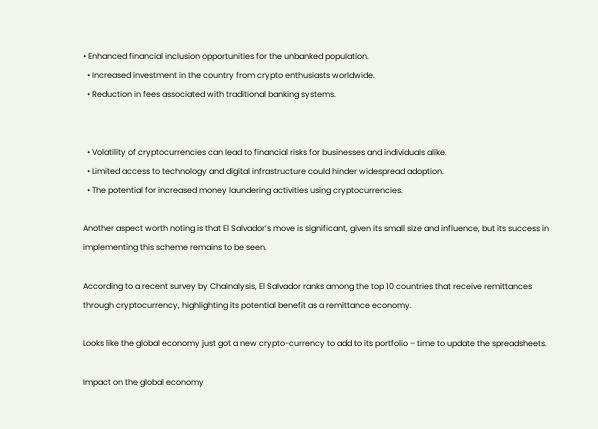• Enhanced financial inclusion opportunities for the unbanked population.
  • Increased investment in the country from crypto enthusiasts worldwide.
  • Reduction in fees associated with traditional banking systems.


  • Volatility of cryptocurrencies can lead to financial risks for businesses and individuals alike.
  • Limited access to technology and digital infrastructure could hinder widespread adoption.
  • The potential for increased money laundering activities using cryptocurrencies.

Another aspect worth noting is that El Salvador’s move is significant, given its small size and influence, but its success in implementing this scheme remains to be seen.

According to a recent survey by Chainalysis, El Salvador ranks among the top 10 countries that receive remittances through cryptocurrency, highlighting its potential benefit as a remittance economy.

Looks like the global economy just got a new crypto-currency to add to its portfolio – time to update the spreadsheets.

Impact on the global economy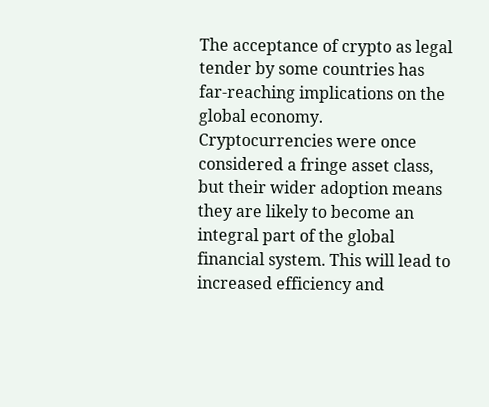The acceptance of crypto as legal tender by some countries has far-reaching implications on the global economy. Cryptocurrencies were once considered a fringe asset class, but their wider adoption means they are likely to become an integral part of the global financial system. This will lead to increased efficiency and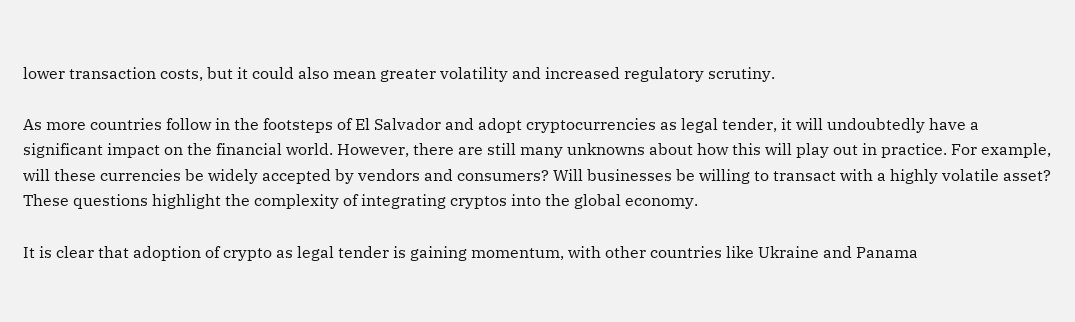lower transaction costs, but it could also mean greater volatility and increased regulatory scrutiny.

As more countries follow in the footsteps of El Salvador and adopt cryptocurrencies as legal tender, it will undoubtedly have a significant impact on the financial world. However, there are still many unknowns about how this will play out in practice. For example, will these currencies be widely accepted by vendors and consumers? Will businesses be willing to transact with a highly volatile asset? These questions highlight the complexity of integrating cryptos into the global economy.

It is clear that adoption of crypto as legal tender is gaining momentum, with other countries like Ukraine and Panama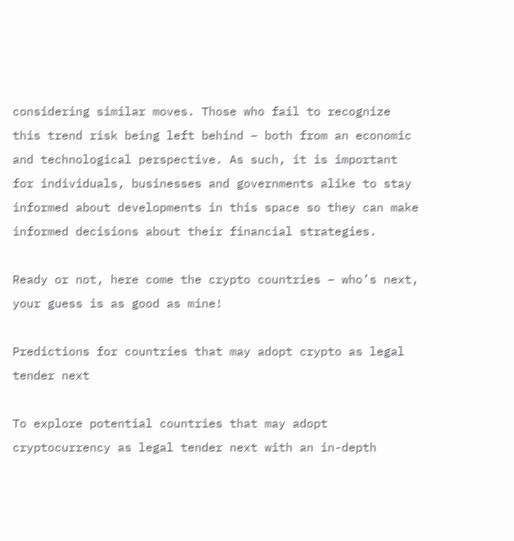considering similar moves. Those who fail to recognize this trend risk being left behind – both from an economic and technological perspective. As such, it is important for individuals, businesses and governments alike to stay informed about developments in this space so they can make informed decisions about their financial strategies.

Ready or not, here come the crypto countries – who’s next, your guess is as good as mine!

Predictions for countries that may adopt crypto as legal tender next

To explore potential countries that may adopt cryptocurrency as legal tender next with an in-depth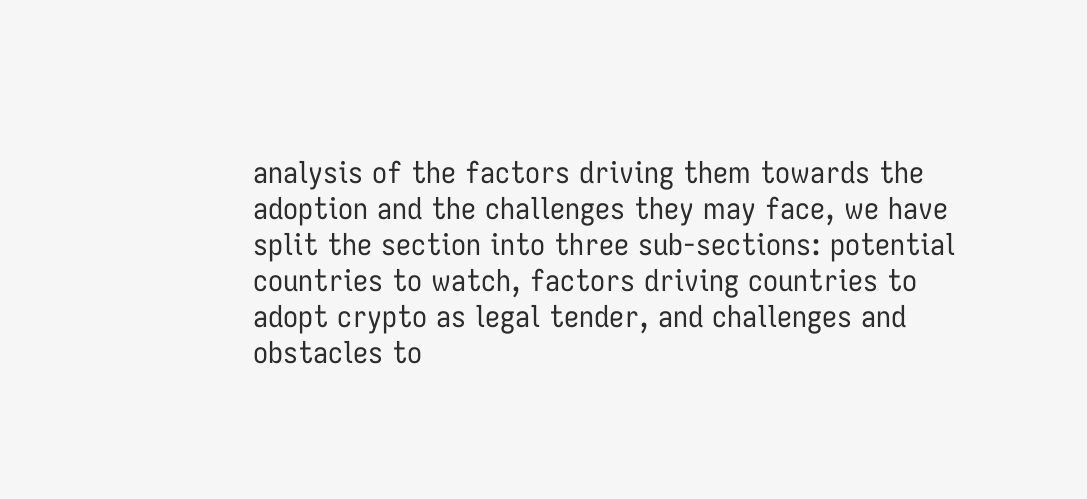analysis of the factors driving them towards the adoption and the challenges they may face, we have split the section into three sub-sections: potential countries to watch, factors driving countries to adopt crypto as legal tender, and challenges and obstacles to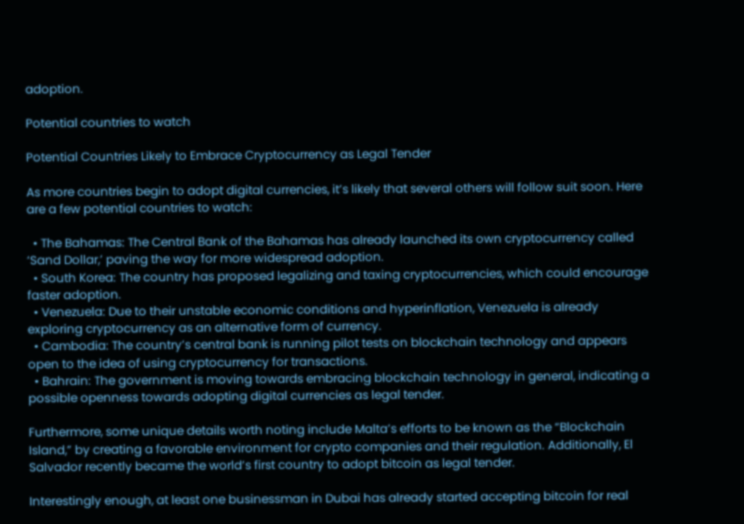adoption.

Potential countries to watch

Potential Countries Likely to Embrace Cryptocurrency as Legal Tender

As more countries begin to adopt digital currencies, it’s likely that several others will follow suit soon. Here are a few potential countries to watch:

  • The Bahamas: The Central Bank of the Bahamas has already launched its own cryptocurrency called ‘Sand Dollar,’ paving the way for more widespread adoption.
  • South Korea: The country has proposed legalizing and taxing cryptocurrencies, which could encourage faster adoption.
  • Venezuela: Due to their unstable economic conditions and hyperinflation, Venezuela is already exploring cryptocurrency as an alternative form of currency.
  • Cambodia: The country’s central bank is running pilot tests on blockchain technology and appears open to the idea of using cryptocurrency for transactions.
  • Bahrain: The government is moving towards embracing blockchain technology in general, indicating a possible openness towards adopting digital currencies as legal tender.

Furthermore, some unique details worth noting include Malta’s efforts to be known as the “Blockchain Island,” by creating a favorable environment for crypto companies and their regulation. Additionally, El Salvador recently became the world’s first country to adopt bitcoin as legal tender.

Interestingly enough, at least one businessman in Dubai has already started accepting bitcoin for real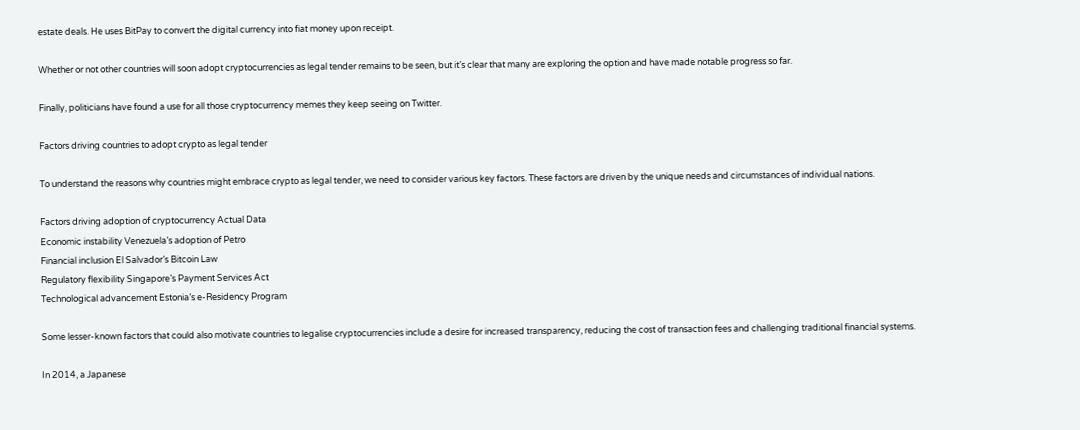estate deals. He uses BitPay to convert the digital currency into fiat money upon receipt.

Whether or not other countries will soon adopt cryptocurrencies as legal tender remains to be seen, but it’s clear that many are exploring the option and have made notable progress so far.

Finally, politicians have found a use for all those cryptocurrency memes they keep seeing on Twitter.

Factors driving countries to adopt crypto as legal tender

To understand the reasons why countries might embrace crypto as legal tender, we need to consider various key factors. These factors are driven by the unique needs and circumstances of individual nations.

Factors driving adoption of cryptocurrency Actual Data
Economic instability Venezuela’s adoption of Petro
Financial inclusion El Salvador’s Bitcoin Law
Regulatory flexibility Singapore’s Payment Services Act
Technological advancement Estonia’s e-Residency Program

Some lesser-known factors that could also motivate countries to legalise cryptocurrencies include a desire for increased transparency, reducing the cost of transaction fees and challenging traditional financial systems.

In 2014, a Japanese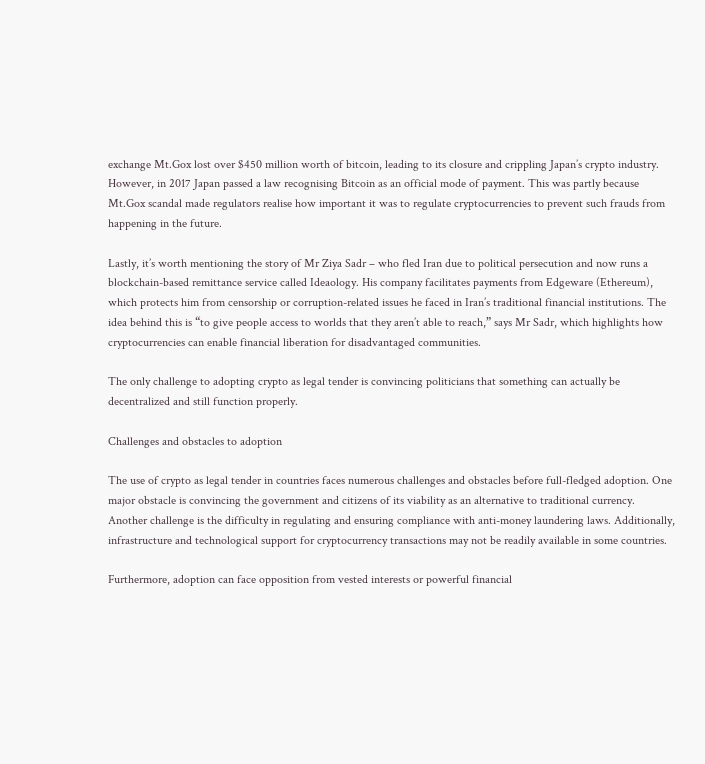exchange Mt.Gox lost over $450 million worth of bitcoin, leading to its closure and crippling Japan’s crypto industry. However, in 2017 Japan passed a law recognising Bitcoin as an official mode of payment. This was partly because Mt.Gox scandal made regulators realise how important it was to regulate cryptocurrencies to prevent such frauds from happening in the future.

Lastly, it’s worth mentioning the story of Mr Ziya Sadr – who fled Iran due to political persecution and now runs a blockchain-based remittance service called Ideaology. His company facilitates payments from Edgeware (Ethereum), which protects him from censorship or corruption-related issues he faced in Iran’s traditional financial institutions. The idea behind this is “to give people access to worlds that they aren’t able to reach,” says Mr Sadr, which highlights how cryptocurrencies can enable financial liberation for disadvantaged communities.

The only challenge to adopting crypto as legal tender is convincing politicians that something can actually be decentralized and still function properly.

Challenges and obstacles to adoption

The use of crypto as legal tender in countries faces numerous challenges and obstacles before full-fledged adoption. One major obstacle is convincing the government and citizens of its viability as an alternative to traditional currency. Another challenge is the difficulty in regulating and ensuring compliance with anti-money laundering laws. Additionally, infrastructure and technological support for cryptocurrency transactions may not be readily available in some countries.

Furthermore, adoption can face opposition from vested interests or powerful financial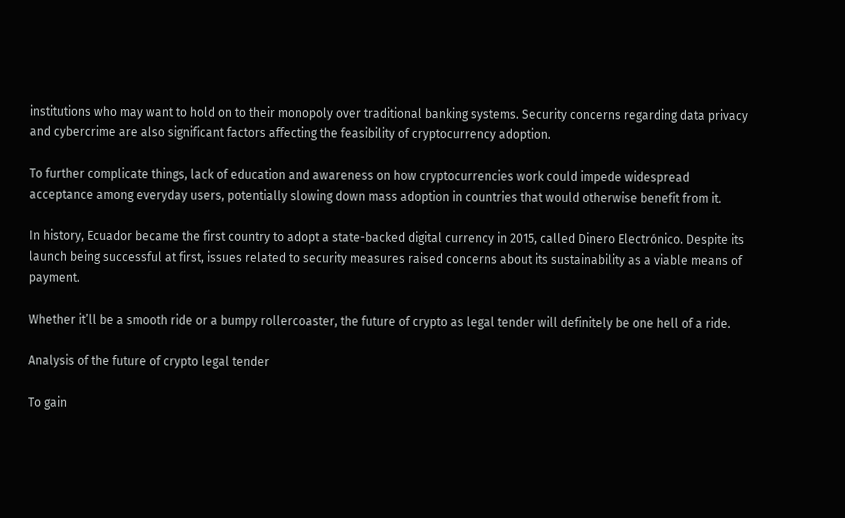institutions who may want to hold on to their monopoly over traditional banking systems. Security concerns regarding data privacy and cybercrime are also significant factors affecting the feasibility of cryptocurrency adoption.

To further complicate things, lack of education and awareness on how cryptocurrencies work could impede widespread acceptance among everyday users, potentially slowing down mass adoption in countries that would otherwise benefit from it.

In history, Ecuador became the first country to adopt a state-backed digital currency in 2015, called Dinero Electrónico. Despite its launch being successful at first, issues related to security measures raised concerns about its sustainability as a viable means of payment.

Whether it’ll be a smooth ride or a bumpy rollercoaster, the future of crypto as legal tender will definitely be one hell of a ride.

Analysis of the future of crypto legal tender

To gain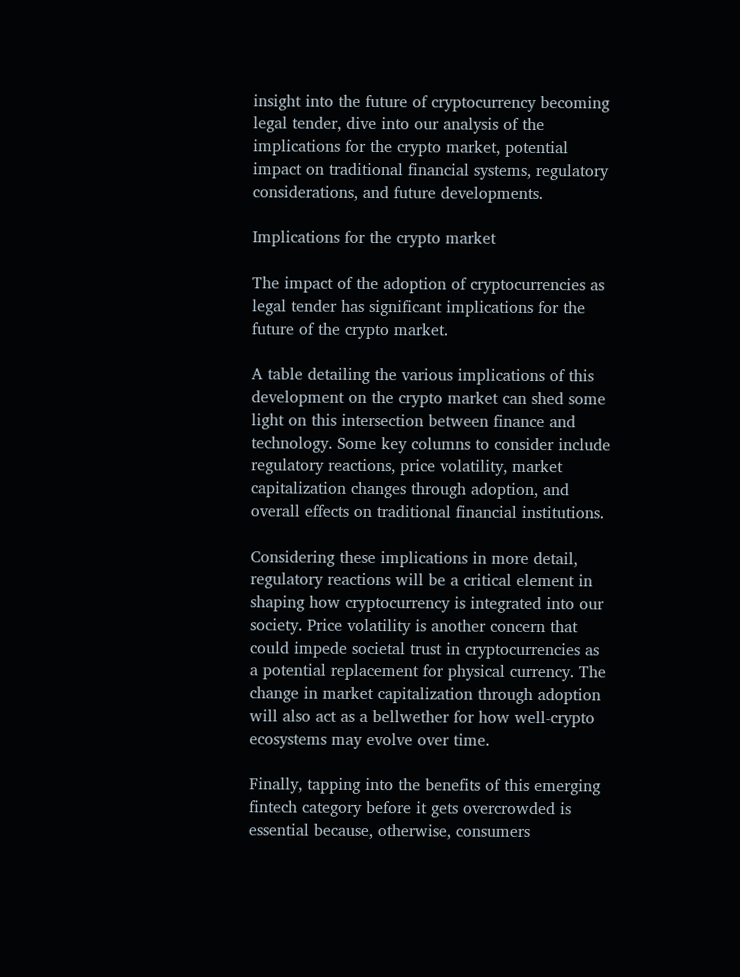insight into the future of cryptocurrency becoming legal tender, dive into our analysis of the implications for the crypto market, potential impact on traditional financial systems, regulatory considerations, and future developments.

Implications for the crypto market

The impact of the adoption of cryptocurrencies as legal tender has significant implications for the future of the crypto market.

A table detailing the various implications of this development on the crypto market can shed some light on this intersection between finance and technology. Some key columns to consider include regulatory reactions, price volatility, market capitalization changes through adoption, and overall effects on traditional financial institutions.

Considering these implications in more detail, regulatory reactions will be a critical element in shaping how cryptocurrency is integrated into our society. Price volatility is another concern that could impede societal trust in cryptocurrencies as a potential replacement for physical currency. The change in market capitalization through adoption will also act as a bellwether for how well-crypto ecosystems may evolve over time.

Finally, tapping into the benefits of this emerging fintech category before it gets overcrowded is essential because, otherwise, consumers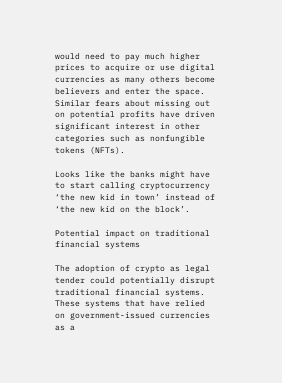would need to pay much higher prices to acquire or use digital currencies as many others become believers and enter the space. Similar fears about missing out on potential profits have driven significant interest in other categories such as nonfungible tokens (NFTs).

Looks like the banks might have to start calling cryptocurrency ‘the new kid in town’ instead of ‘the new kid on the block’.

Potential impact on traditional financial systems

The adoption of crypto as legal tender could potentially disrupt traditional financial systems. These systems that have relied on government-issued currencies as a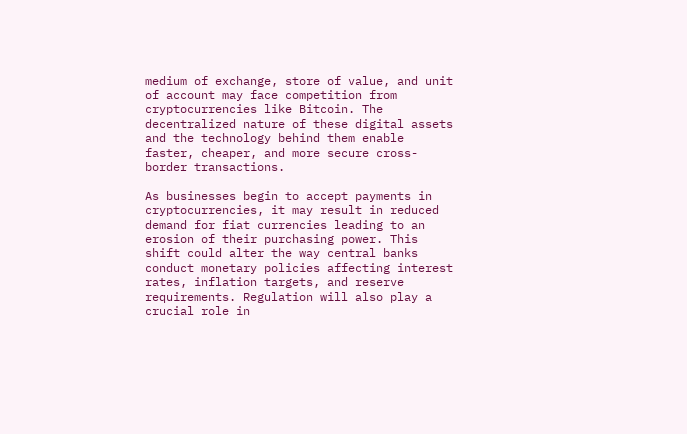medium of exchange, store of value, and unit of account may face competition from cryptocurrencies like Bitcoin. The decentralized nature of these digital assets and the technology behind them enable faster, cheaper, and more secure cross-border transactions.

As businesses begin to accept payments in cryptocurrencies, it may result in reduced demand for fiat currencies leading to an erosion of their purchasing power. This shift could alter the way central banks conduct monetary policies affecting interest rates, inflation targets, and reserve requirements. Regulation will also play a crucial role in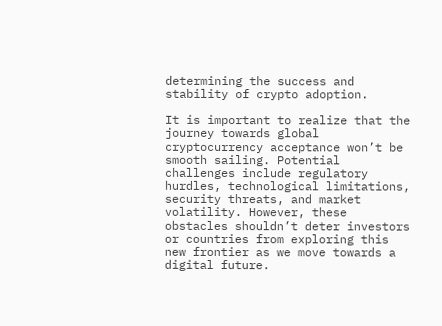determining the success and stability of crypto adoption.

It is important to realize that the journey towards global cryptocurrency acceptance won’t be smooth sailing. Potential challenges include regulatory hurdles, technological limitations, security threats, and market volatility. However, these obstacles shouldn’t deter investors or countries from exploring this new frontier as we move towards a digital future.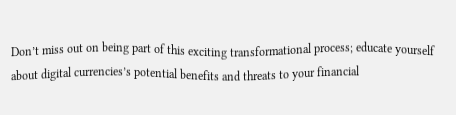Don’t miss out on being part of this exciting transformational process; educate yourself about digital currencies’s potential benefits and threats to your financial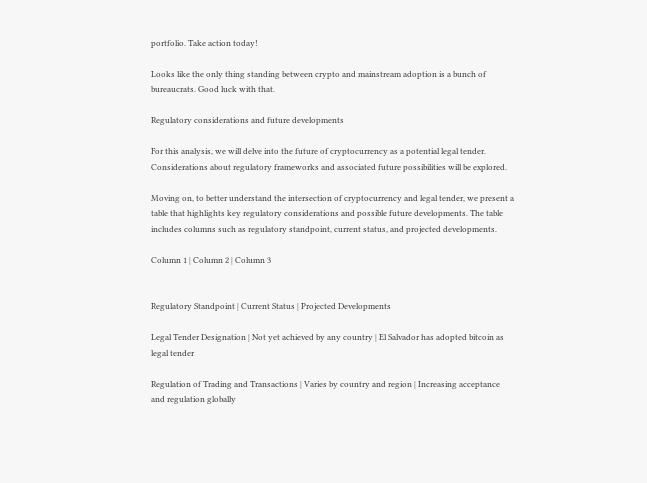portfolio. Take action today!

Looks like the only thing standing between crypto and mainstream adoption is a bunch of bureaucrats. Good luck with that.

Regulatory considerations and future developments

For this analysis, we will delve into the future of cryptocurrency as a potential legal tender. Considerations about regulatory frameworks and associated future possibilities will be explored.

Moving on, to better understand the intersection of cryptocurrency and legal tender, we present a table that highlights key regulatory considerations and possible future developments. The table includes columns such as regulatory standpoint, current status, and projected developments.

Column 1 | Column 2 | Column 3


Regulatory Standpoint | Current Status | Projected Developments

Legal Tender Designation | Not yet achieved by any country | El Salvador has adopted bitcoin as legal tender

Regulation of Trading and Transactions | Varies by country and region | Increasing acceptance and regulation globally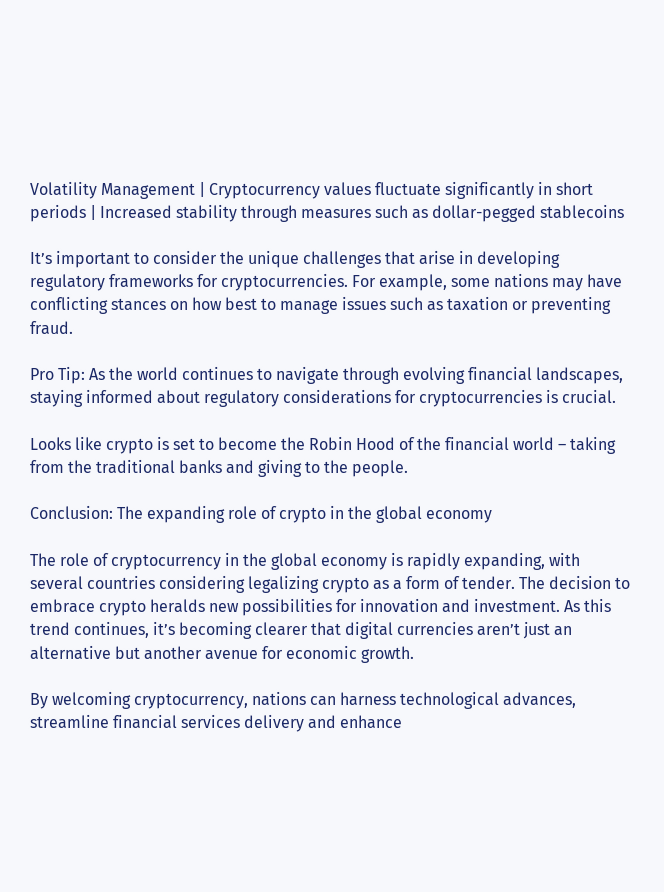Volatility Management | Cryptocurrency values fluctuate significantly in short periods | Increased stability through measures such as dollar-pegged stablecoins

It’s important to consider the unique challenges that arise in developing regulatory frameworks for cryptocurrencies. For example, some nations may have conflicting stances on how best to manage issues such as taxation or preventing fraud.

Pro Tip: As the world continues to navigate through evolving financial landscapes, staying informed about regulatory considerations for cryptocurrencies is crucial.

Looks like crypto is set to become the Robin Hood of the financial world – taking from the traditional banks and giving to the people.

Conclusion: The expanding role of crypto in the global economy

The role of cryptocurrency in the global economy is rapidly expanding, with several countries considering legalizing crypto as a form of tender. The decision to embrace crypto heralds new possibilities for innovation and investment. As this trend continues, it’s becoming clearer that digital currencies aren’t just an alternative but another avenue for economic growth.

By welcoming cryptocurrency, nations can harness technological advances, streamline financial services delivery and enhance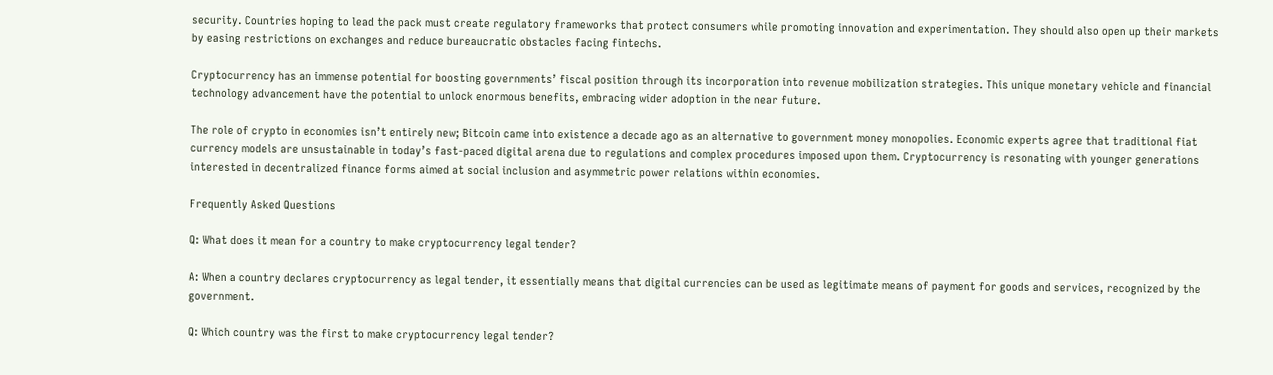security. Countries hoping to lead the pack must create regulatory frameworks that protect consumers while promoting innovation and experimentation. They should also open up their markets by easing restrictions on exchanges and reduce bureaucratic obstacles facing fintechs.

Cryptocurrency has an immense potential for boosting governments’ fiscal position through its incorporation into revenue mobilization strategies. This unique monetary vehicle and financial technology advancement have the potential to unlock enormous benefits, embracing wider adoption in the near future.

The role of crypto in economies isn’t entirely new; Bitcoin came into existence a decade ago as an alternative to government money monopolies. Economic experts agree that traditional fiat currency models are unsustainable in today’s fast-paced digital arena due to regulations and complex procedures imposed upon them. Cryptocurrency is resonating with younger generations interested in decentralized finance forms aimed at social inclusion and asymmetric power relations within economies.

Frequently Asked Questions

Q: What does it mean for a country to make cryptocurrency legal tender?

A: When a country declares cryptocurrency as legal tender, it essentially means that digital currencies can be used as legitimate means of payment for goods and services, recognized by the government.

Q: Which country was the first to make cryptocurrency legal tender?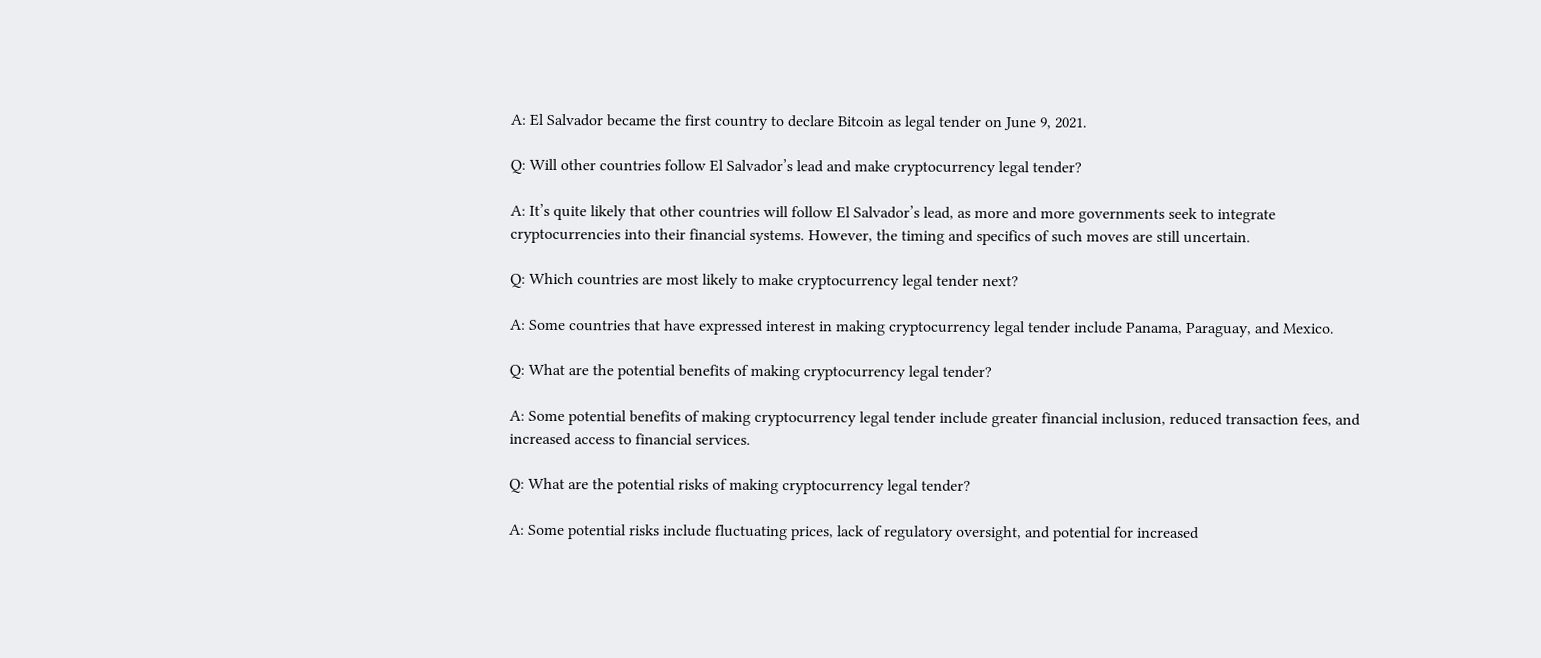A: El Salvador became the first country to declare Bitcoin as legal tender on June 9, 2021.

Q: Will other countries follow El Salvador’s lead and make cryptocurrency legal tender?

A: It’s quite likely that other countries will follow El Salvador’s lead, as more and more governments seek to integrate cryptocurrencies into their financial systems. However, the timing and specifics of such moves are still uncertain.

Q: Which countries are most likely to make cryptocurrency legal tender next?

A: Some countries that have expressed interest in making cryptocurrency legal tender include Panama, Paraguay, and Mexico.

Q: What are the potential benefits of making cryptocurrency legal tender?

A: Some potential benefits of making cryptocurrency legal tender include greater financial inclusion, reduced transaction fees, and increased access to financial services.

Q: What are the potential risks of making cryptocurrency legal tender?

A: Some potential risks include fluctuating prices, lack of regulatory oversight, and potential for increased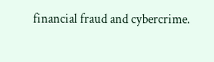financial fraud and cybercrime.